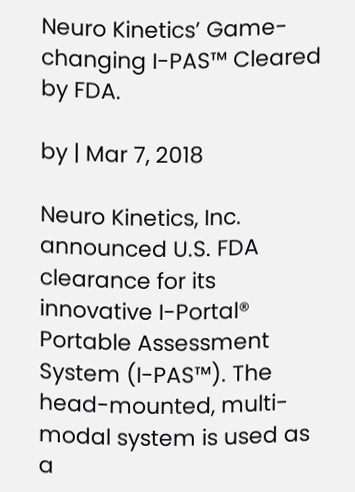Neuro Kinetics’ Game-changing I-PAS™ Cleared by FDA.

by | Mar 7, 2018

Neuro Kinetics, Inc. announced U.S. FDA clearance for its innovative I-Portal® Portable Assessment System (I-PAS™). The head-mounted, multi-modal system is used as a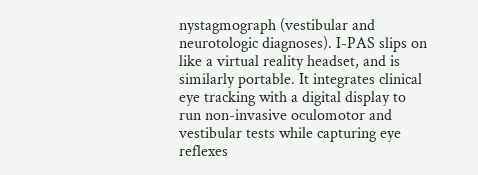nystagmograph (vestibular and neurotologic diagnoses). I-PAS slips on like a virtual reality headset, and is similarly portable. It integrates clinical eye tracking with a digital display to run non-invasive oculomotor and vestibular tests while capturing eye reflexes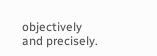objectively and precisely.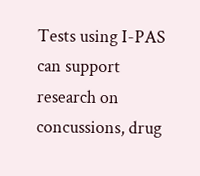Tests using I-PAS can support research on concussions, drug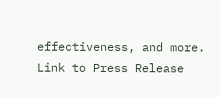effectiveness, and more. Link to Press Release